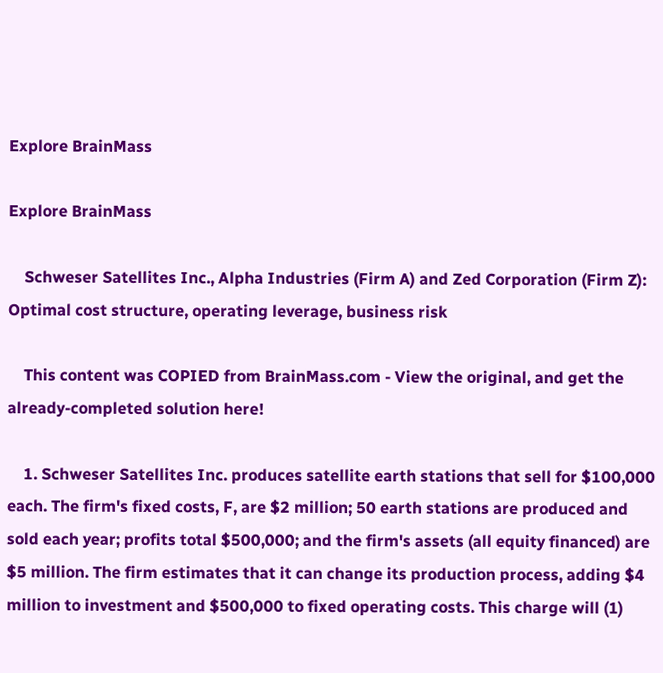Explore BrainMass

Explore BrainMass

    Schweser Satellites Inc., Alpha Industries (Firm A) and Zed Corporation (Firm Z): Optimal cost structure, operating leverage, business risk

    This content was COPIED from BrainMass.com - View the original, and get the already-completed solution here!

    1. Schweser Satellites Inc. produces satellite earth stations that sell for $100,000 each. The firm's fixed costs, F, are $2 million; 50 earth stations are produced and sold each year; profits total $500,000; and the firm's assets (all equity financed) are $5 million. The firm estimates that it can change its production process, adding $4 million to investment and $500,000 to fixed operating costs. This charge will (1)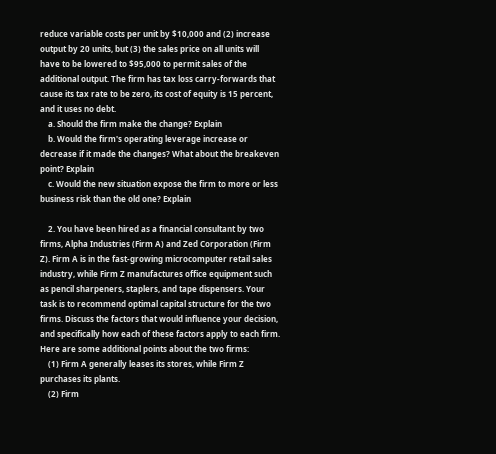reduce variable costs per unit by $10,000 and (2) increase output by 20 units, but (3) the sales price on all units will have to be lowered to $95,000 to permit sales of the additional output. The firm has tax loss carry-forwards that cause its tax rate to be zero, its cost of equity is 15 percent, and it uses no debt.
    a. Should the firm make the change? Explain
    b. Would the firm's operating leverage increase or decrease if it made the changes? What about the breakeven point? Explain
    c. Would the new situation expose the firm to more or less business risk than the old one? Explain

    2. You have been hired as a financial consultant by two firms, Alpha Industries (Firm A) and Zed Corporation (Firm Z). Firm A is in the fast-growing microcomputer retail sales industry, while Firm Z manufactures office equipment such as pencil sharpeners, staplers, and tape dispensers. Your task is to recommend optimal capital structure for the two firms. Discuss the factors that would influence your decision, and specifically how each of these factors apply to each firm. Here are some additional points about the two firms:
    (1) Firm A generally leases its stores, while Firm Z purchases its plants.
    (2) Firm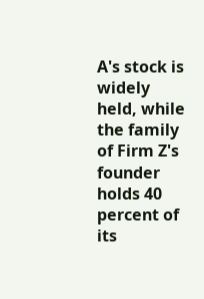A's stock is widely held, while the family of Firm Z's founder holds 40 percent of its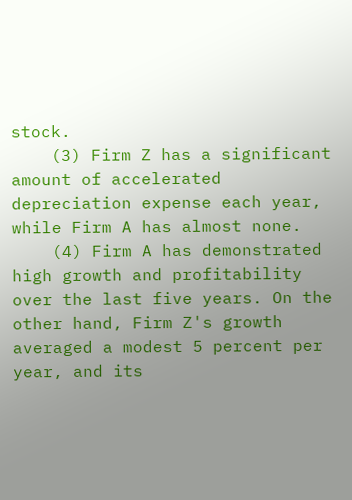stock.
    (3) Firm Z has a significant amount of accelerated depreciation expense each year, while Firm A has almost none.
    (4) Firm A has demonstrated high growth and profitability over the last five years. On the other hand, Firm Z's growth averaged a modest 5 percent per year, and its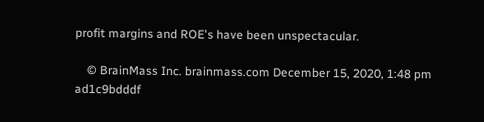profit margins and ROE's have been unspectacular.

    © BrainMass Inc. brainmass.com December 15, 2020, 1:48 pm ad1c9bdddf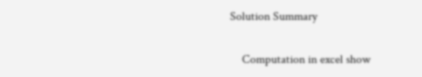Solution Summary

    Computation in excel show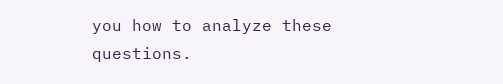you how to analyze these questions.